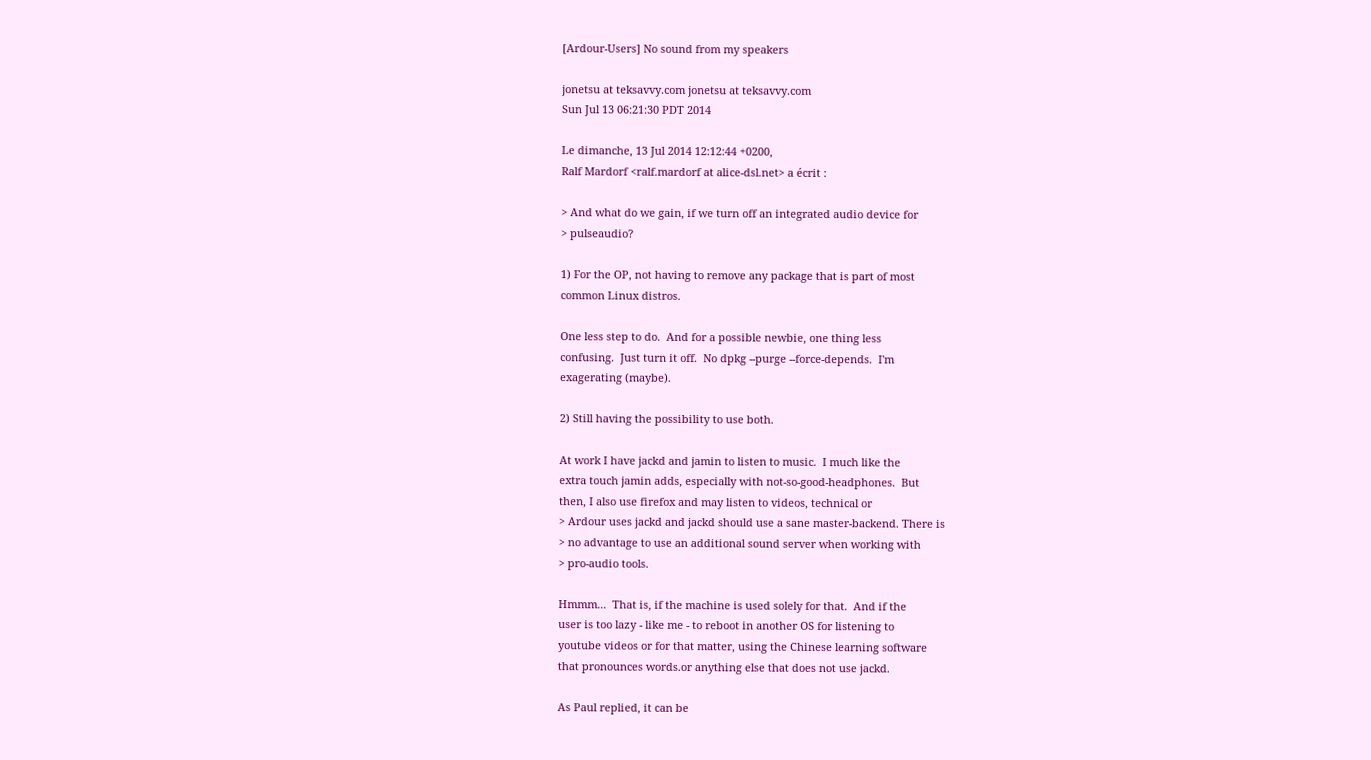[Ardour-Users] No sound from my speakers

jonetsu at teksavvy.com jonetsu at teksavvy.com
Sun Jul 13 06:21:30 PDT 2014

Le dimanche, 13 Jul 2014 12:12:44 +0200,
Ralf Mardorf <ralf.mardorf at alice-dsl.net> a écrit :

> And what do we gain, if we turn off an integrated audio device for
> pulseaudio?

1) For the OP, not having to remove any package that is part of most
common Linux distros.

One less step to do.  And for a possible newbie, one thing less
confusing.  Just turn it off.  No dpkg --purge --force-depends.  I'm
exagerating (maybe).

2) Still having the possibility to use both.

At work I have jackd and jamin to listen to music.  I much like the
extra touch jamin adds, especially with not-so-good-headphones.  But
then, I also use firefox and may listen to videos, technical or
> Ardour uses jackd and jackd should use a sane master-backend. There is
> no advantage to use an additional sound server when working with
> pro-audio tools.

Hmmm...  That is, if the machine is used solely for that.  And if the
user is too lazy - like me - to reboot in another OS for listening to
youtube videos or for that matter, using the Chinese learning software
that pronounces words.or anything else that does not use jackd.

As Paul replied, it can be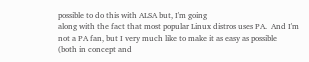possible to do this with ALSA but, I'm going
along with the fact that most popular Linux distros uses PA.  And I'm
not a PA fan, but I very much like to make it as easy as possible
(both in concept and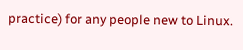practice) for any people new to Linux.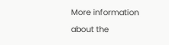More information about the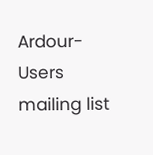Ardour-Users mailing list